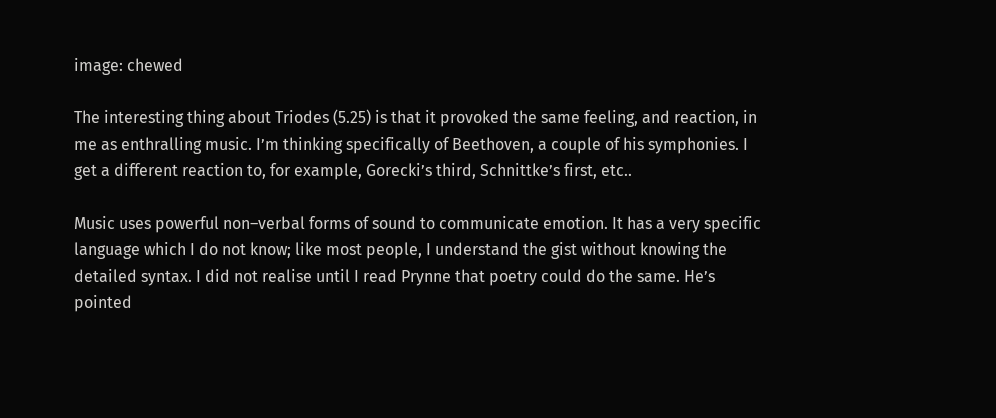image: chewed

The interesting thing about Triodes (5.25) is that it provoked the same feeling, and reaction, in me as enthralling music. I’m thinking specifically of Beethoven, a couple of his symphonies. I get a different reaction to, for example, Gorecki’s third, Schnittke’s first, etc..

Music uses powerful non–verbal forms of sound to communicate emotion. It has a very specific language which I do not know; like most people, I understand the gist without knowing the detailed syntax. I did not realise until I read Prynne that poetry could do the same. He’s pointed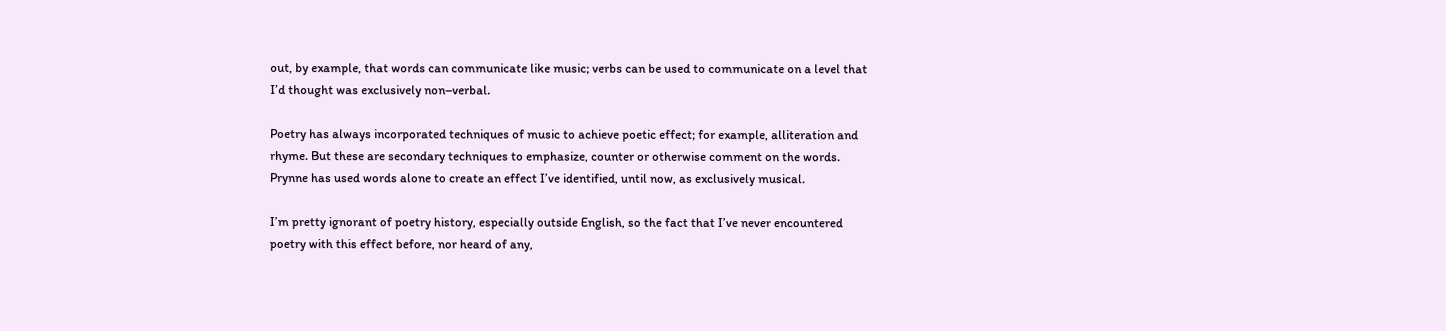out, by example, that words can communicate like music; verbs can be used to communicate on a level that I’d thought was exclusively non–verbal.

Poetry has always incorporated techniques of music to achieve poetic effect; for example, alliteration and rhyme. But these are secondary techniques to emphasize, counter or otherwise comment on the words. Prynne has used words alone to create an effect I’ve identified, until now, as exclusively musical.

I’m pretty ignorant of poetry history, especially outside English, so the fact that I’ve never encountered poetry with this effect before, nor heard of any,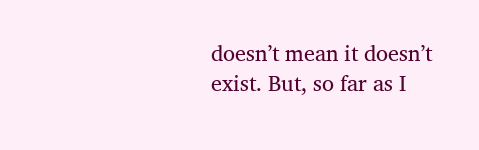doesn’t mean it doesn’t exist. But, so far as I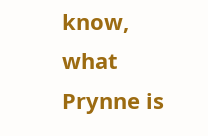know, what Prynne is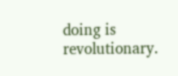doing is revolutionary.